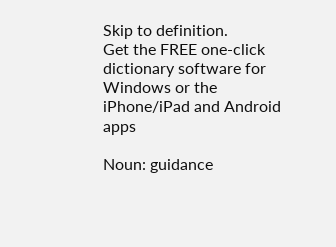Skip to definition.
Get the FREE one-click dictionary software for Windows or the iPhone/iPad and Android apps

Noun: guidance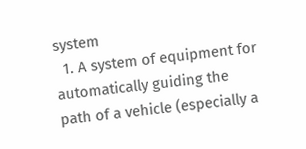system
  1. A system of equipment for automatically guiding the path of a vehicle (especially a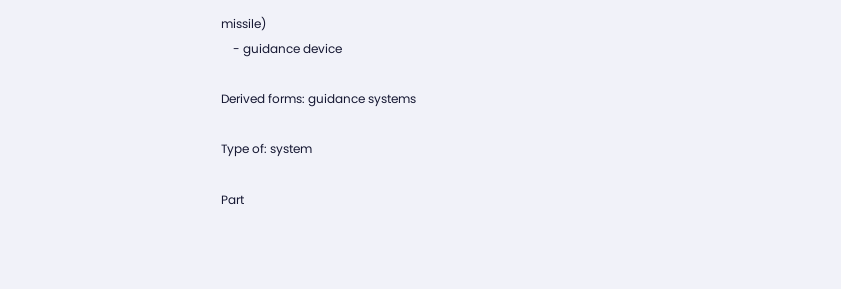missile)
    - guidance device

Derived forms: guidance systems

Type of: system

Part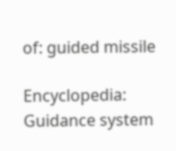of: guided missile

Encyclopedia: Guidance system